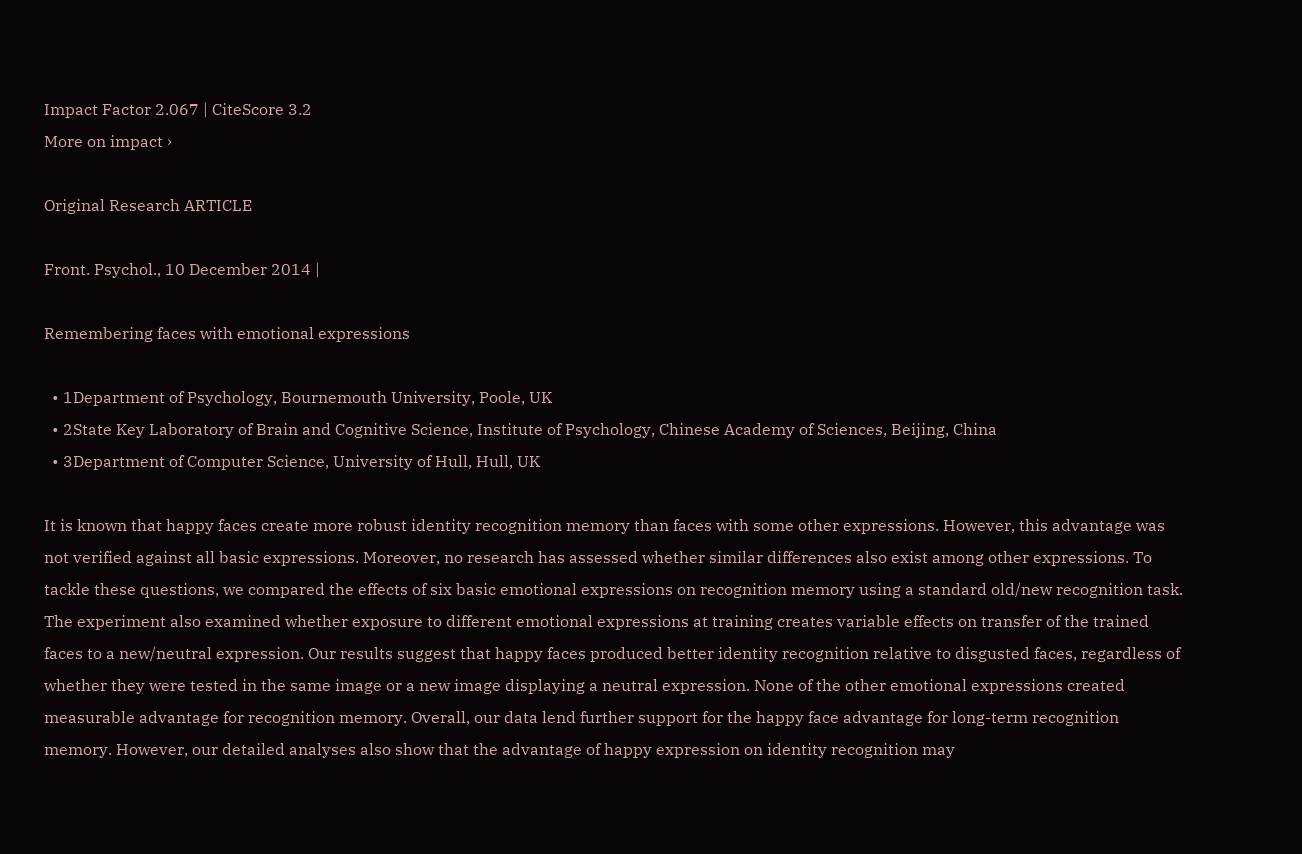Impact Factor 2.067 | CiteScore 3.2
More on impact ›

Original Research ARTICLE

Front. Psychol., 10 December 2014 |

Remembering faces with emotional expressions

  • 1Department of Psychology, Bournemouth University, Poole, UK
  • 2State Key Laboratory of Brain and Cognitive Science, Institute of Psychology, Chinese Academy of Sciences, Beijing, China
  • 3Department of Computer Science, University of Hull, Hull, UK

It is known that happy faces create more robust identity recognition memory than faces with some other expressions. However, this advantage was not verified against all basic expressions. Moreover, no research has assessed whether similar differences also exist among other expressions. To tackle these questions, we compared the effects of six basic emotional expressions on recognition memory using a standard old/new recognition task. The experiment also examined whether exposure to different emotional expressions at training creates variable effects on transfer of the trained faces to a new/neutral expression. Our results suggest that happy faces produced better identity recognition relative to disgusted faces, regardless of whether they were tested in the same image or a new image displaying a neutral expression. None of the other emotional expressions created measurable advantage for recognition memory. Overall, our data lend further support for the happy face advantage for long-term recognition memory. However, our detailed analyses also show that the advantage of happy expression on identity recognition may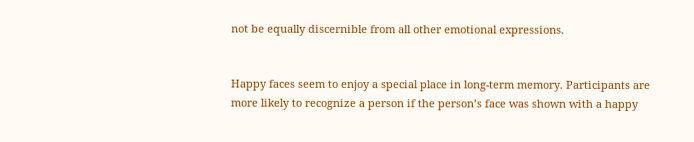not be equally discernible from all other emotional expressions.


Happy faces seem to enjoy a special place in long-term memory. Participants are more likely to recognize a person if the person’s face was shown with a happy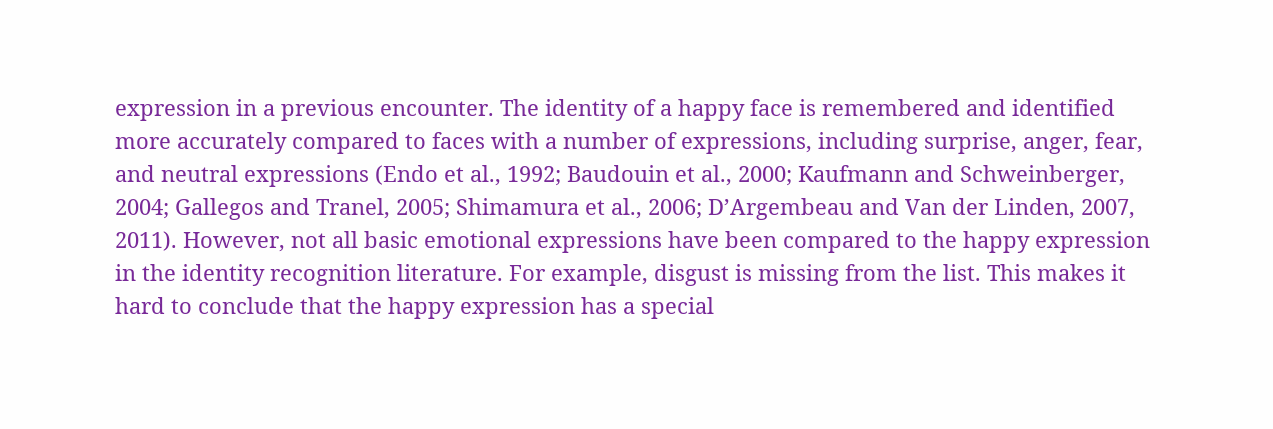expression in a previous encounter. The identity of a happy face is remembered and identified more accurately compared to faces with a number of expressions, including surprise, anger, fear, and neutral expressions (Endo et al., 1992; Baudouin et al., 2000; Kaufmann and Schweinberger, 2004; Gallegos and Tranel, 2005; Shimamura et al., 2006; D’Argembeau and Van der Linden, 2007, 2011). However, not all basic emotional expressions have been compared to the happy expression in the identity recognition literature. For example, disgust is missing from the list. This makes it hard to conclude that the happy expression has a special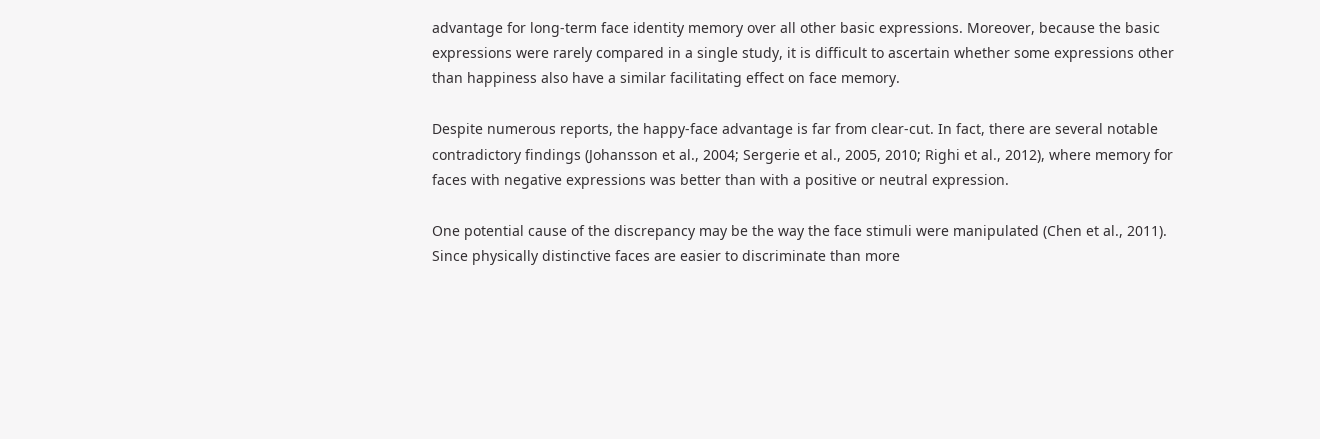advantage for long-term face identity memory over all other basic expressions. Moreover, because the basic expressions were rarely compared in a single study, it is difficult to ascertain whether some expressions other than happiness also have a similar facilitating effect on face memory.

Despite numerous reports, the happy-face advantage is far from clear-cut. In fact, there are several notable contradictory findings (Johansson et al., 2004; Sergerie et al., 2005, 2010; Righi et al., 2012), where memory for faces with negative expressions was better than with a positive or neutral expression.

One potential cause of the discrepancy may be the way the face stimuli were manipulated (Chen et al., 2011). Since physically distinctive faces are easier to discriminate than more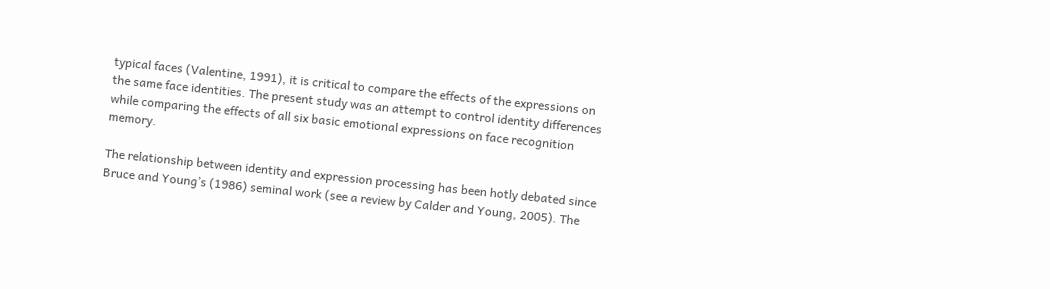typical faces (Valentine, 1991), it is critical to compare the effects of the expressions on the same face identities. The present study was an attempt to control identity differences while comparing the effects of all six basic emotional expressions on face recognition memory.

The relationship between identity and expression processing has been hotly debated since Bruce and Young’s (1986) seminal work (see a review by Calder and Young, 2005). The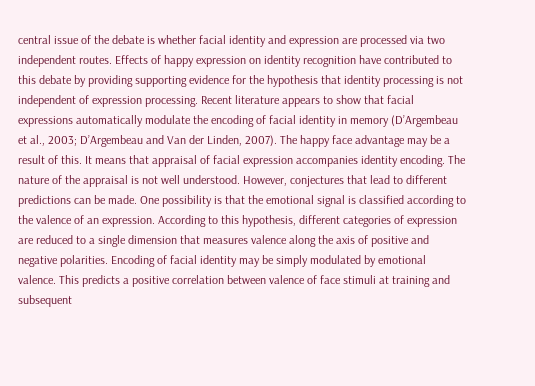central issue of the debate is whether facial identity and expression are processed via two independent routes. Effects of happy expression on identity recognition have contributed to this debate by providing supporting evidence for the hypothesis that identity processing is not independent of expression processing. Recent literature appears to show that facial expressions automatically modulate the encoding of facial identity in memory (D’Argembeau et al., 2003; D’Argembeau and Van der Linden, 2007). The happy face advantage may be a result of this. It means that appraisal of facial expression accompanies identity encoding. The nature of the appraisal is not well understood. However, conjectures that lead to different predictions can be made. One possibility is that the emotional signal is classified according to the valence of an expression. According to this hypothesis, different categories of expression are reduced to a single dimension that measures valence along the axis of positive and negative polarities. Encoding of facial identity may be simply modulated by emotional valence. This predicts a positive correlation between valence of face stimuli at training and subsequent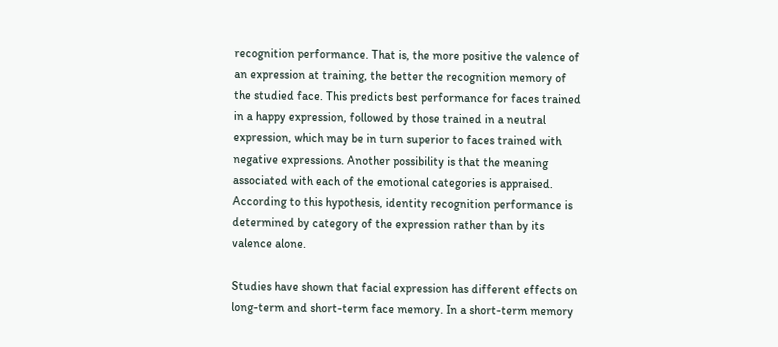recognition performance. That is, the more positive the valence of an expression at training, the better the recognition memory of the studied face. This predicts best performance for faces trained in a happy expression, followed by those trained in a neutral expression, which may be in turn superior to faces trained with negative expressions. Another possibility is that the meaning associated with each of the emotional categories is appraised. According to this hypothesis, identity recognition performance is determined by category of the expression rather than by its valence alone.

Studies have shown that facial expression has different effects on long-term and short-term face memory. In a short-term memory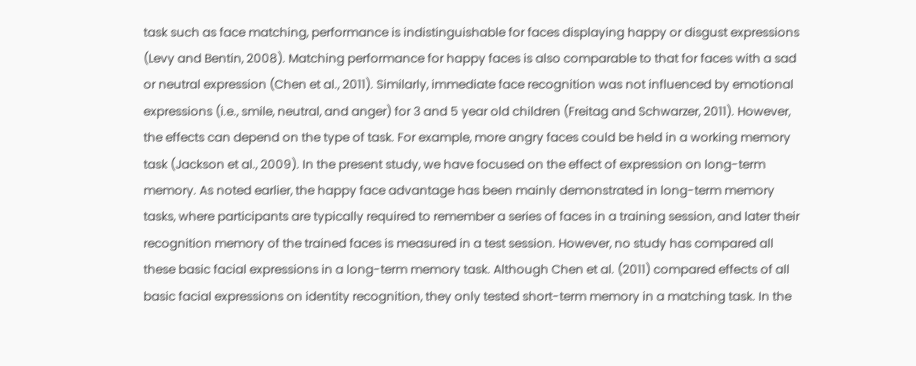task such as face matching, performance is indistinguishable for faces displaying happy or disgust expressions (Levy and Bentin, 2008). Matching performance for happy faces is also comparable to that for faces with a sad or neutral expression (Chen et al., 2011). Similarly, immediate face recognition was not influenced by emotional expressions (i.e., smile, neutral, and anger) for 3 and 5 year old children (Freitag and Schwarzer, 2011). However, the effects can depend on the type of task. For example, more angry faces could be held in a working memory task (Jackson et al., 2009). In the present study, we have focused on the effect of expression on long-term memory. As noted earlier, the happy face advantage has been mainly demonstrated in long-term memory tasks, where participants are typically required to remember a series of faces in a training session, and later their recognition memory of the trained faces is measured in a test session. However, no study has compared all these basic facial expressions in a long-term memory task. Although Chen et al. (2011) compared effects of all basic facial expressions on identity recognition, they only tested short-term memory in a matching task. In the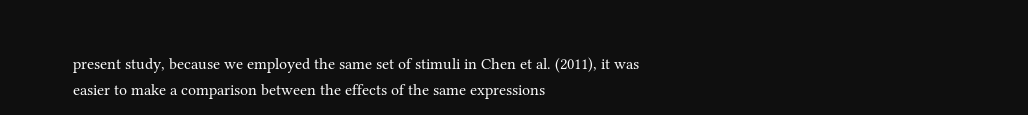present study, because we employed the same set of stimuli in Chen et al. (2011), it was easier to make a comparison between the effects of the same expressions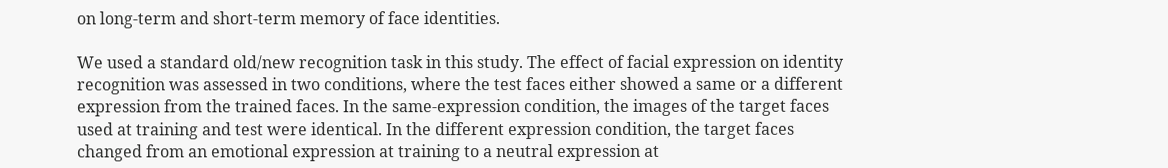on long-term and short-term memory of face identities.

We used a standard old/new recognition task in this study. The effect of facial expression on identity recognition was assessed in two conditions, where the test faces either showed a same or a different expression from the trained faces. In the same-expression condition, the images of the target faces used at training and test were identical. In the different expression condition, the target faces changed from an emotional expression at training to a neutral expression at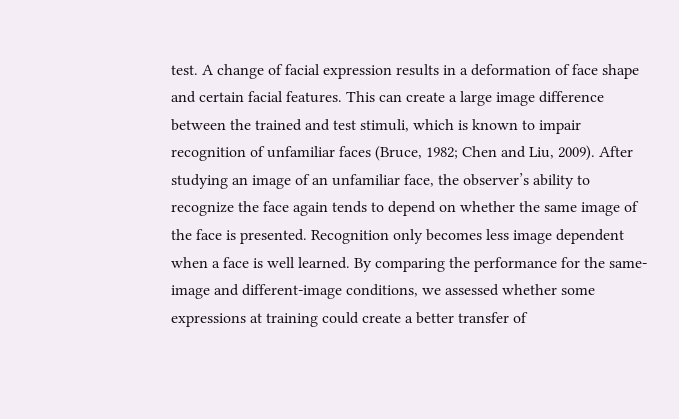test. A change of facial expression results in a deformation of face shape and certain facial features. This can create a large image difference between the trained and test stimuli, which is known to impair recognition of unfamiliar faces (Bruce, 1982; Chen and Liu, 2009). After studying an image of an unfamiliar face, the observer’s ability to recognize the face again tends to depend on whether the same image of the face is presented. Recognition only becomes less image dependent when a face is well learned. By comparing the performance for the same-image and different-image conditions, we assessed whether some expressions at training could create a better transfer of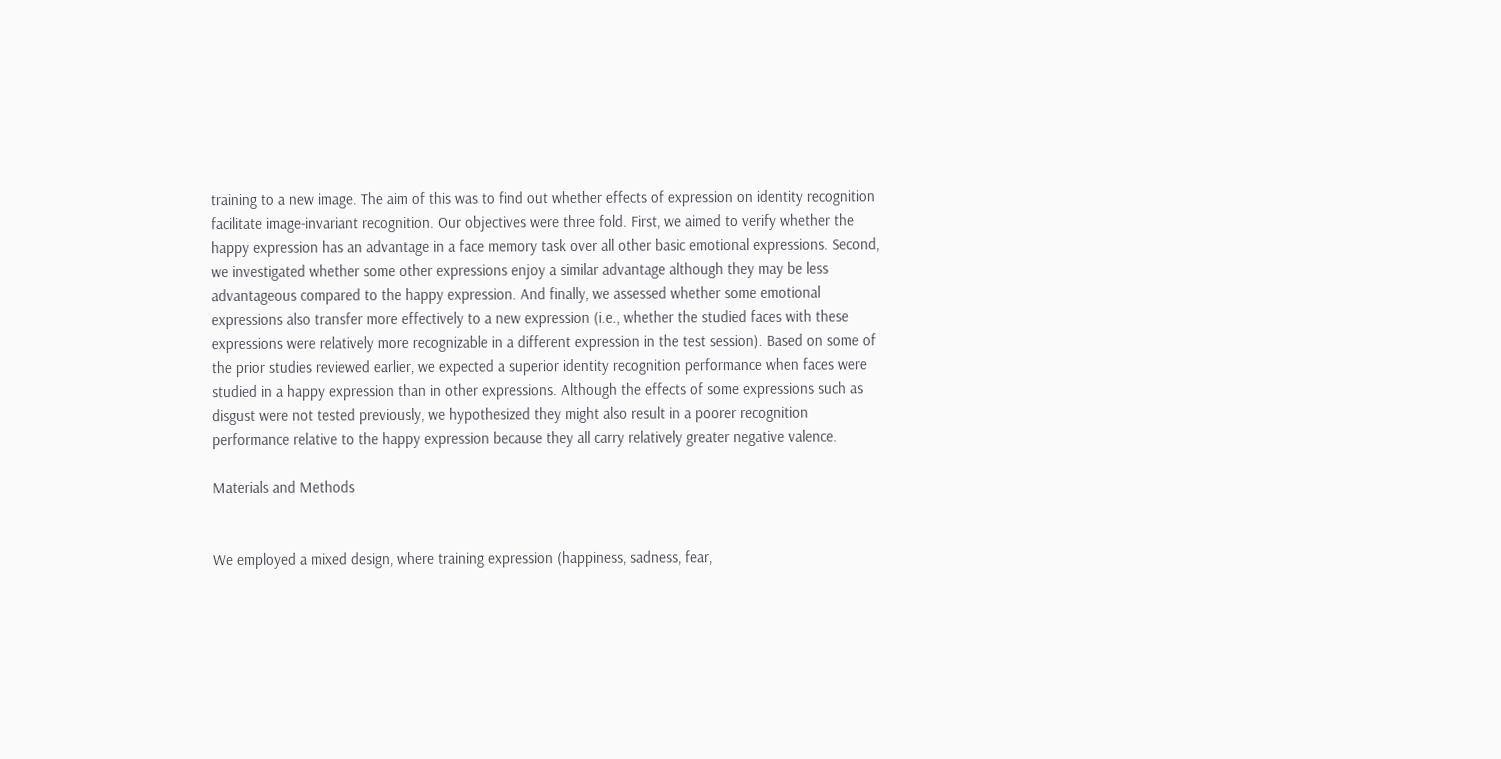training to a new image. The aim of this was to find out whether effects of expression on identity recognition facilitate image-invariant recognition. Our objectives were three fold. First, we aimed to verify whether the happy expression has an advantage in a face memory task over all other basic emotional expressions. Second, we investigated whether some other expressions enjoy a similar advantage although they may be less advantageous compared to the happy expression. And finally, we assessed whether some emotional expressions also transfer more effectively to a new expression (i.e., whether the studied faces with these expressions were relatively more recognizable in a different expression in the test session). Based on some of the prior studies reviewed earlier, we expected a superior identity recognition performance when faces were studied in a happy expression than in other expressions. Although the effects of some expressions such as disgust were not tested previously, we hypothesized they might also result in a poorer recognition performance relative to the happy expression because they all carry relatively greater negative valence.

Materials and Methods


We employed a mixed design, where training expression (happiness, sadness, fear,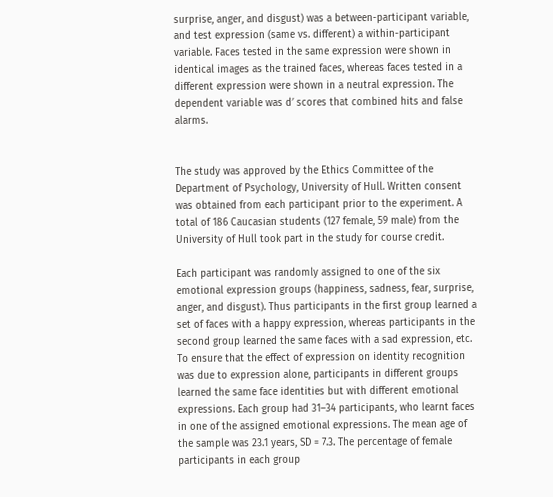surprise, anger, and disgust) was a between-participant variable, and test expression (same vs. different) a within-participant variable. Faces tested in the same expression were shown in identical images as the trained faces, whereas faces tested in a different expression were shown in a neutral expression. The dependent variable was d′ scores that combined hits and false alarms.


The study was approved by the Ethics Committee of the Department of Psychology, University of Hull. Written consent was obtained from each participant prior to the experiment. A total of 186 Caucasian students (127 female, 59 male) from the University of Hull took part in the study for course credit.

Each participant was randomly assigned to one of the six emotional expression groups (happiness, sadness, fear, surprise, anger, and disgust). Thus participants in the first group learned a set of faces with a happy expression, whereas participants in the second group learned the same faces with a sad expression, etc. To ensure that the effect of expression on identity recognition was due to expression alone, participants in different groups learned the same face identities but with different emotional expressions. Each group had 31–34 participants, who learnt faces in one of the assigned emotional expressions. The mean age of the sample was 23.1 years, SD = 7.3. The percentage of female participants in each group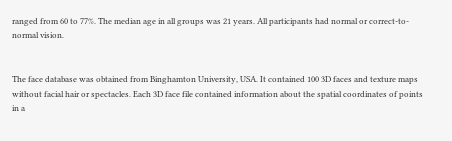ranged from 60 to 77%. The median age in all groups was 21 years. All participants had normal or correct-to-normal vision.


The face database was obtained from Binghamton University, USA. It contained 100 3D faces and texture maps without facial hair or spectacles. Each 3D face file contained information about the spatial coordinates of points in a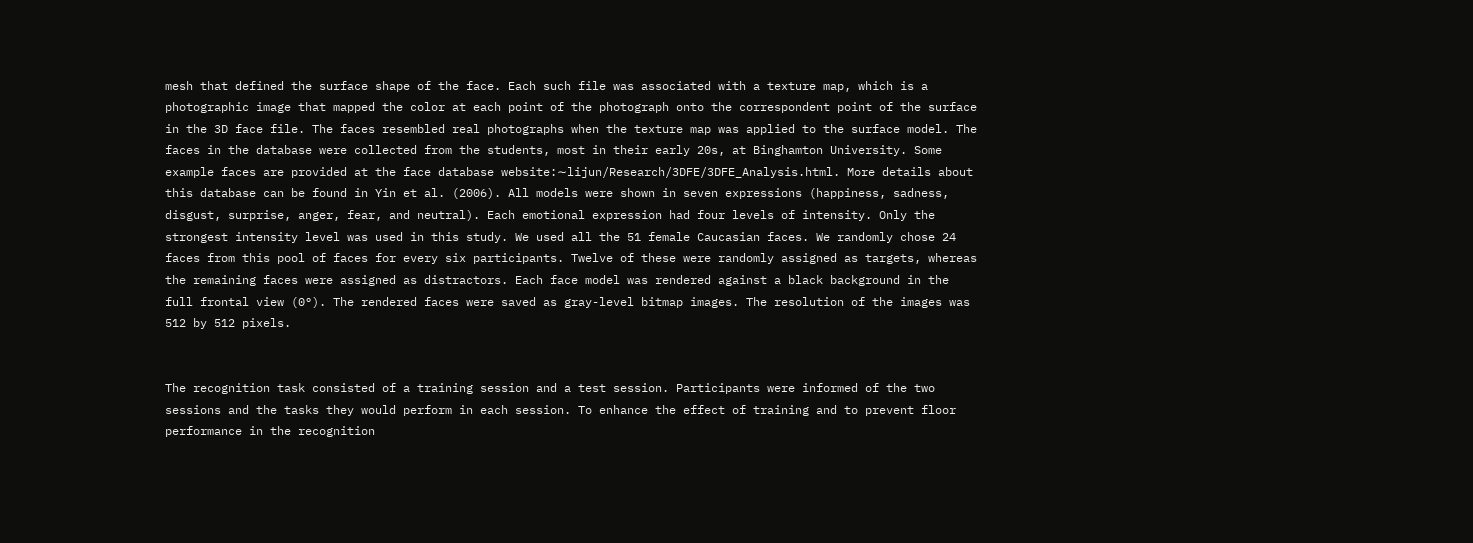mesh that defined the surface shape of the face. Each such file was associated with a texture map, which is a photographic image that mapped the color at each point of the photograph onto the correspondent point of the surface in the 3D face file. The faces resembled real photographs when the texture map was applied to the surface model. The faces in the database were collected from the students, most in their early 20s, at Binghamton University. Some example faces are provided at the face database website:∼lijun/Research/3DFE/3DFE_Analysis.html. More details about this database can be found in Yin et al. (2006). All models were shown in seven expressions (happiness, sadness, disgust, surprise, anger, fear, and neutral). Each emotional expression had four levels of intensity. Only the strongest intensity level was used in this study. We used all the 51 female Caucasian faces. We randomly chose 24 faces from this pool of faces for every six participants. Twelve of these were randomly assigned as targets, whereas the remaining faces were assigned as distractors. Each face model was rendered against a black background in the full frontal view (0°). The rendered faces were saved as gray-level bitmap images. The resolution of the images was 512 by 512 pixels.


The recognition task consisted of a training session and a test session. Participants were informed of the two sessions and the tasks they would perform in each session. To enhance the effect of training and to prevent floor performance in the recognition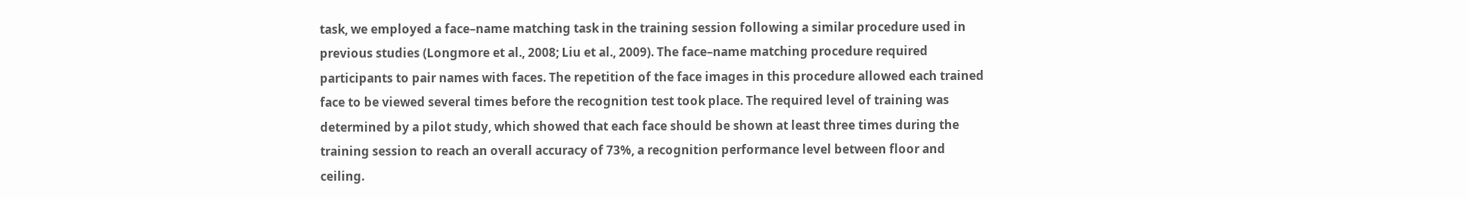task, we employed a face–name matching task in the training session following a similar procedure used in previous studies (Longmore et al., 2008; Liu et al., 2009). The face–name matching procedure required participants to pair names with faces. The repetition of the face images in this procedure allowed each trained face to be viewed several times before the recognition test took place. The required level of training was determined by a pilot study, which showed that each face should be shown at least three times during the training session to reach an overall accuracy of 73%, a recognition performance level between floor and ceiling.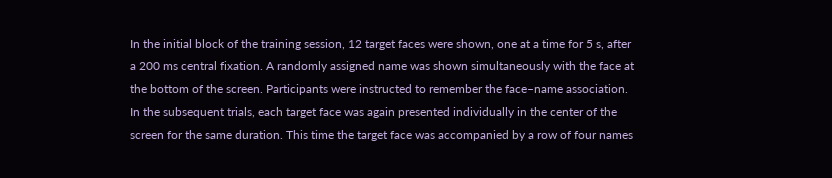In the initial block of the training session, 12 target faces were shown, one at a time for 5 s, after a 200 ms central fixation. A randomly assigned name was shown simultaneously with the face at the bottom of the screen. Participants were instructed to remember the face–name association. In the subsequent trials, each target face was again presented individually in the center of the screen for the same duration. This time the target face was accompanied by a row of four names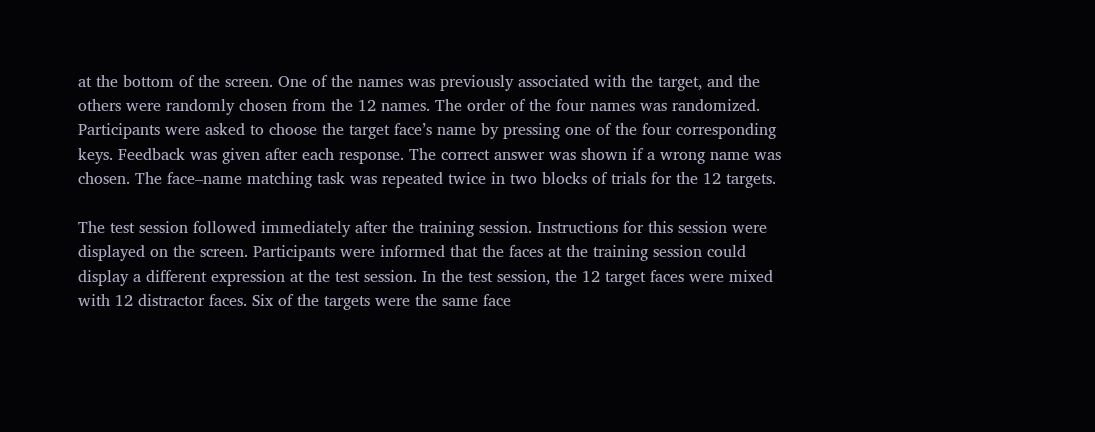at the bottom of the screen. One of the names was previously associated with the target, and the others were randomly chosen from the 12 names. The order of the four names was randomized. Participants were asked to choose the target face’s name by pressing one of the four corresponding keys. Feedback was given after each response. The correct answer was shown if a wrong name was chosen. The face–name matching task was repeated twice in two blocks of trials for the 12 targets.

The test session followed immediately after the training session. Instructions for this session were displayed on the screen. Participants were informed that the faces at the training session could display a different expression at the test session. In the test session, the 12 target faces were mixed with 12 distractor faces. Six of the targets were the same face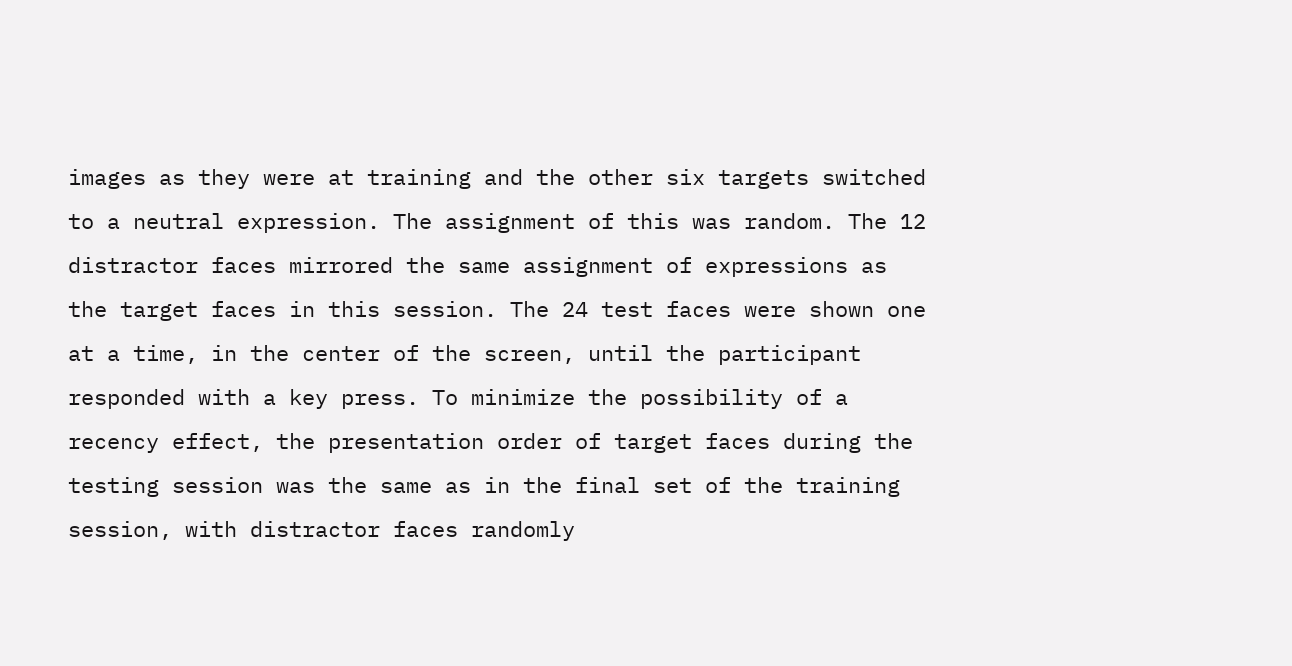images as they were at training and the other six targets switched to a neutral expression. The assignment of this was random. The 12 distractor faces mirrored the same assignment of expressions as the target faces in this session. The 24 test faces were shown one at a time, in the center of the screen, until the participant responded with a key press. To minimize the possibility of a recency effect, the presentation order of target faces during the testing session was the same as in the final set of the training session, with distractor faces randomly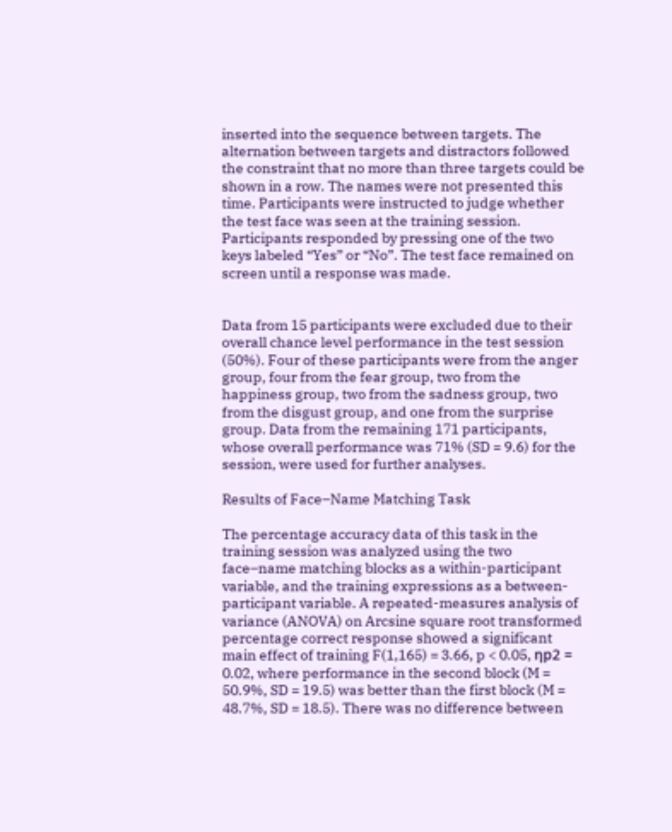inserted into the sequence between targets. The alternation between targets and distractors followed the constraint that no more than three targets could be shown in a row. The names were not presented this time. Participants were instructed to judge whether the test face was seen at the training session. Participants responded by pressing one of the two keys labeled “Yes” or “No”. The test face remained on screen until a response was made.


Data from 15 participants were excluded due to their overall chance level performance in the test session (50%). Four of these participants were from the anger group, four from the fear group, two from the happiness group, two from the sadness group, two from the disgust group, and one from the surprise group. Data from the remaining 171 participants, whose overall performance was 71% (SD = 9.6) for the session, were used for further analyses.

Results of Face–Name Matching Task

The percentage accuracy data of this task in the training session was analyzed using the two face–name matching blocks as a within-participant variable, and the training expressions as a between-participant variable. A repeated-measures analysis of variance (ANOVA) on Arcsine square root transformed percentage correct response showed a significant main effect of training F(1,165) = 3.66, p < 0.05, ηp2 = 0.02, where performance in the second block (M = 50.9%, SD = 19.5) was better than the first block (M = 48.7%, SD = 18.5). There was no difference between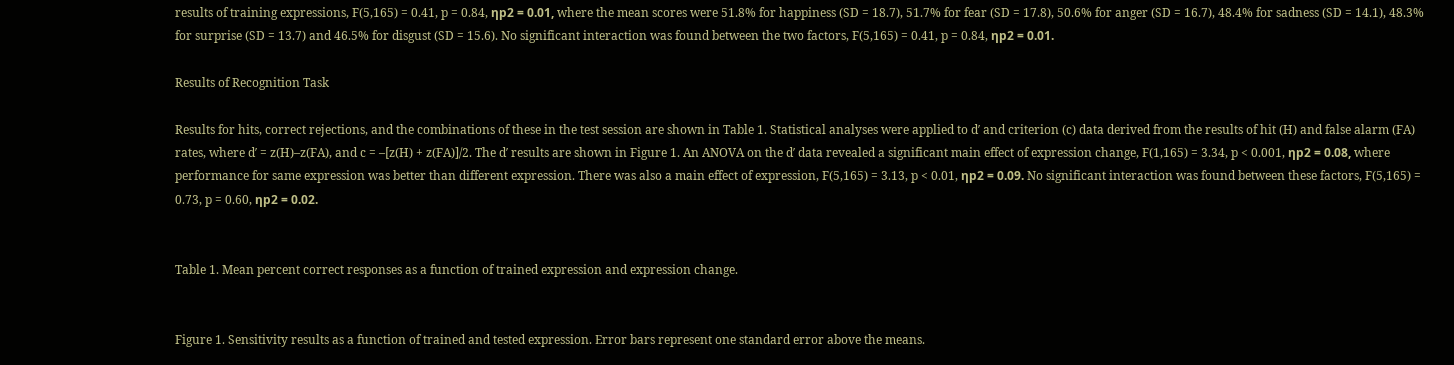results of training expressions, F(5,165) = 0.41, p = 0.84, ηp2 = 0.01, where the mean scores were 51.8% for happiness (SD = 18.7), 51.7% for fear (SD = 17.8), 50.6% for anger (SD = 16.7), 48.4% for sadness (SD = 14.1), 48.3% for surprise (SD = 13.7) and 46.5% for disgust (SD = 15.6). No significant interaction was found between the two factors, F(5,165) = 0.41, p = 0.84, ηp2 = 0.01.

Results of Recognition Task

Results for hits, correct rejections, and the combinations of these in the test session are shown in Table 1. Statistical analyses were applied to d′ and criterion (c) data derived from the results of hit (H) and false alarm (FA) rates, where d′ = z(H)–z(FA), and c = –[z(H) + z(FA)]/2. The d′ results are shown in Figure 1. An ANOVA on the d′ data revealed a significant main effect of expression change, F(1,165) = 3.34, p < 0.001, ηp2 = 0.08, where performance for same expression was better than different expression. There was also a main effect of expression, F(5,165) = 3.13, p < 0.01, ηp2 = 0.09. No significant interaction was found between these factors, F(5,165) = 0.73, p = 0.60, ηp2 = 0.02.


Table 1. Mean percent correct responses as a function of trained expression and expression change.


Figure 1. Sensitivity results as a function of trained and tested expression. Error bars represent one standard error above the means.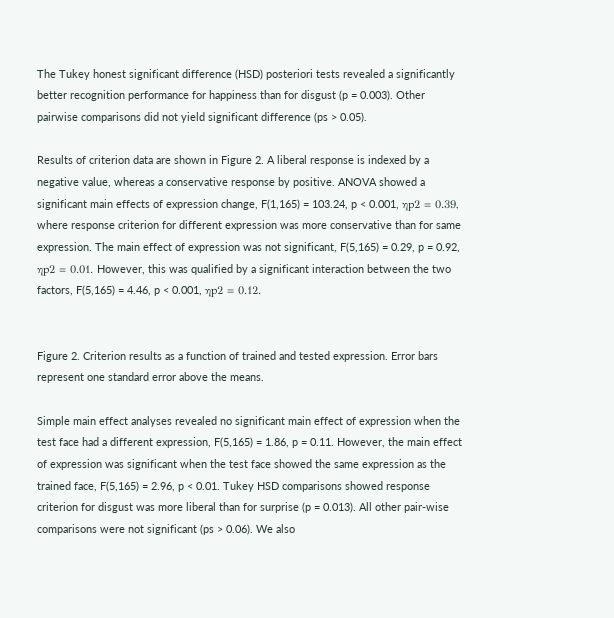The Tukey honest significant difference (HSD) posteriori tests revealed a significantly better recognition performance for happiness than for disgust (p = 0.003). Other pairwise comparisons did not yield significant difference (ps > 0.05).

Results of criterion data are shown in Figure 2. A liberal response is indexed by a negative value, whereas a conservative response by positive. ANOVA showed a significant main effects of expression change, F(1,165) = 103.24, p < 0.001, ηp2 = 0.39, where response criterion for different expression was more conservative than for same expression. The main effect of expression was not significant, F(5,165) = 0.29, p = 0.92, ηp2 = 0.01. However, this was qualified by a significant interaction between the two factors, F(5,165) = 4.46, p < 0.001, ηp2 = 0.12.


Figure 2. Criterion results as a function of trained and tested expression. Error bars represent one standard error above the means.

Simple main effect analyses revealed no significant main effect of expression when the test face had a different expression, F(5,165) = 1.86, p = 0.11. However, the main effect of expression was significant when the test face showed the same expression as the trained face, F(5,165) = 2.96, p < 0.01. Tukey HSD comparisons showed response criterion for disgust was more liberal than for surprise (p = 0.013). All other pair-wise comparisons were not significant (ps > 0.06). We also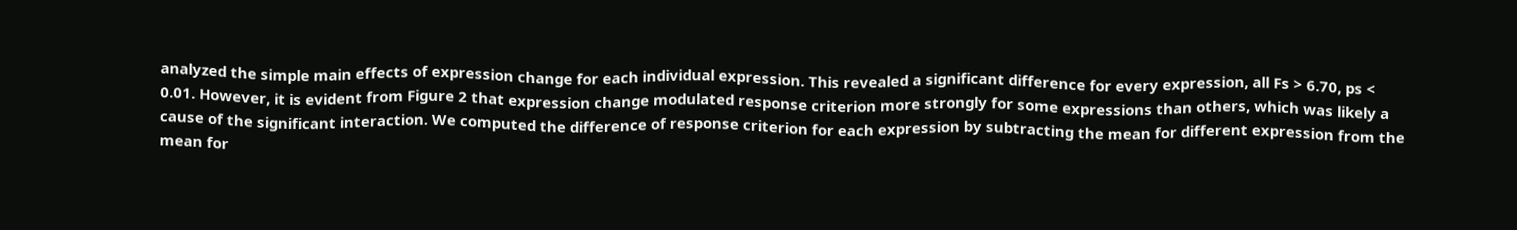analyzed the simple main effects of expression change for each individual expression. This revealed a significant difference for every expression, all Fs > 6.70, ps < 0.01. However, it is evident from Figure 2 that expression change modulated response criterion more strongly for some expressions than others, which was likely a cause of the significant interaction. We computed the difference of response criterion for each expression by subtracting the mean for different expression from the mean for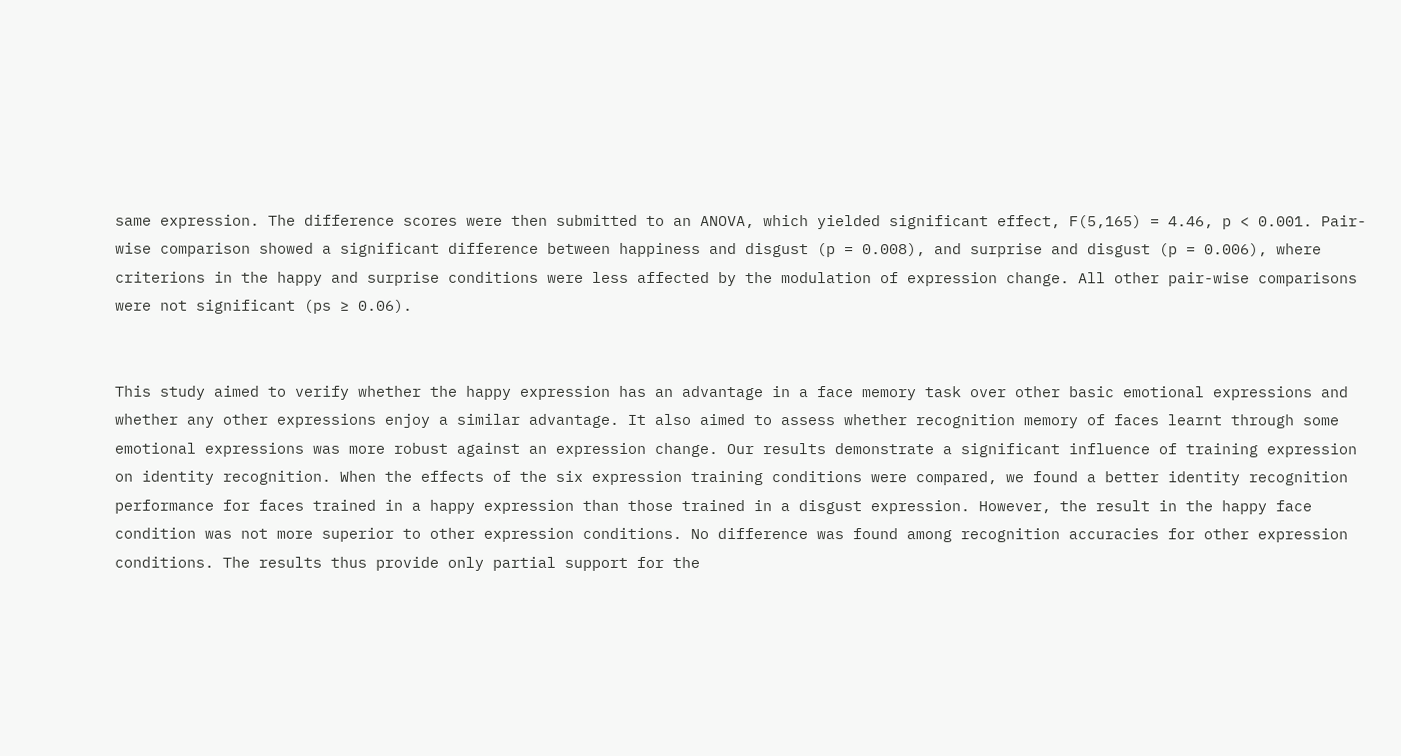same expression. The difference scores were then submitted to an ANOVA, which yielded significant effect, F(5,165) = 4.46, p < 0.001. Pair-wise comparison showed a significant difference between happiness and disgust (p = 0.008), and surprise and disgust (p = 0.006), where criterions in the happy and surprise conditions were less affected by the modulation of expression change. All other pair-wise comparisons were not significant (ps ≥ 0.06).


This study aimed to verify whether the happy expression has an advantage in a face memory task over other basic emotional expressions and whether any other expressions enjoy a similar advantage. It also aimed to assess whether recognition memory of faces learnt through some emotional expressions was more robust against an expression change. Our results demonstrate a significant influence of training expression on identity recognition. When the effects of the six expression training conditions were compared, we found a better identity recognition performance for faces trained in a happy expression than those trained in a disgust expression. However, the result in the happy face condition was not more superior to other expression conditions. No difference was found among recognition accuracies for other expression conditions. The results thus provide only partial support for the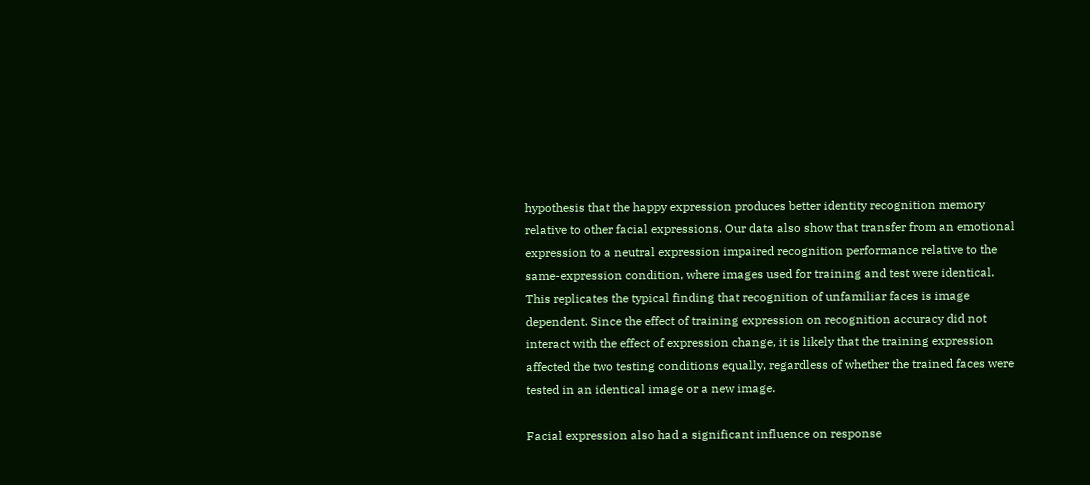hypothesis that the happy expression produces better identity recognition memory relative to other facial expressions. Our data also show that transfer from an emotional expression to a neutral expression impaired recognition performance relative to the same-expression condition, where images used for training and test were identical. This replicates the typical finding that recognition of unfamiliar faces is image dependent. Since the effect of training expression on recognition accuracy did not interact with the effect of expression change, it is likely that the training expression affected the two testing conditions equally, regardless of whether the trained faces were tested in an identical image or a new image.

Facial expression also had a significant influence on response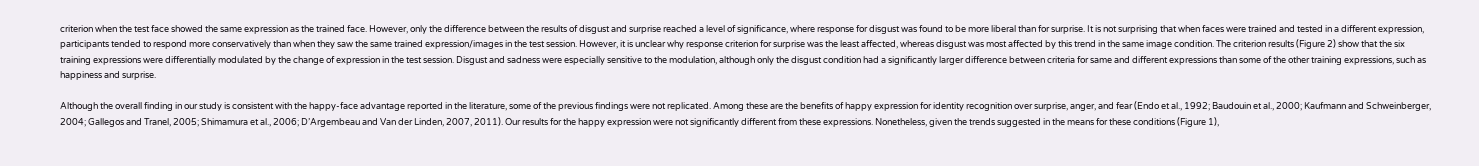criterion when the test face showed the same expression as the trained face. However, only the difference between the results of disgust and surprise reached a level of significance, where response for disgust was found to be more liberal than for surprise. It is not surprising that when faces were trained and tested in a different expression, participants tended to respond more conservatively than when they saw the same trained expression/images in the test session. However, it is unclear why response criterion for surprise was the least affected, whereas disgust was most affected by this trend in the same image condition. The criterion results (Figure 2) show that the six training expressions were differentially modulated by the change of expression in the test session. Disgust and sadness were especially sensitive to the modulation, although only the disgust condition had a significantly larger difference between criteria for same and different expressions than some of the other training expressions, such as happiness and surprise.

Although the overall finding in our study is consistent with the happy-face advantage reported in the literature, some of the previous findings were not replicated. Among these are the benefits of happy expression for identity recognition over surprise, anger, and fear (Endo et al., 1992; Baudouin et al., 2000; Kaufmann and Schweinberger, 2004; Gallegos and Tranel, 2005; Shimamura et al., 2006; D’Argembeau and Van der Linden, 2007, 2011). Our results for the happy expression were not significantly different from these expressions. Nonetheless, given the trends suggested in the means for these conditions (Figure 1),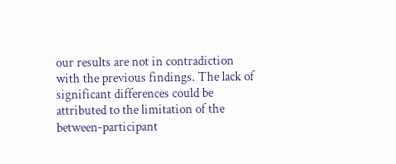our results are not in contradiction with the previous findings. The lack of significant differences could be attributed to the limitation of the between-participant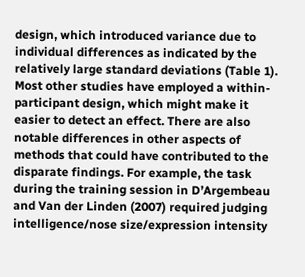design, which introduced variance due to individual differences as indicated by the relatively large standard deviations (Table 1). Most other studies have employed a within-participant design, which might make it easier to detect an effect. There are also notable differences in other aspects of methods that could have contributed to the disparate findings. For example, the task during the training session in D’Argembeau and Van der Linden (2007) required judging intelligence/nose size/expression intensity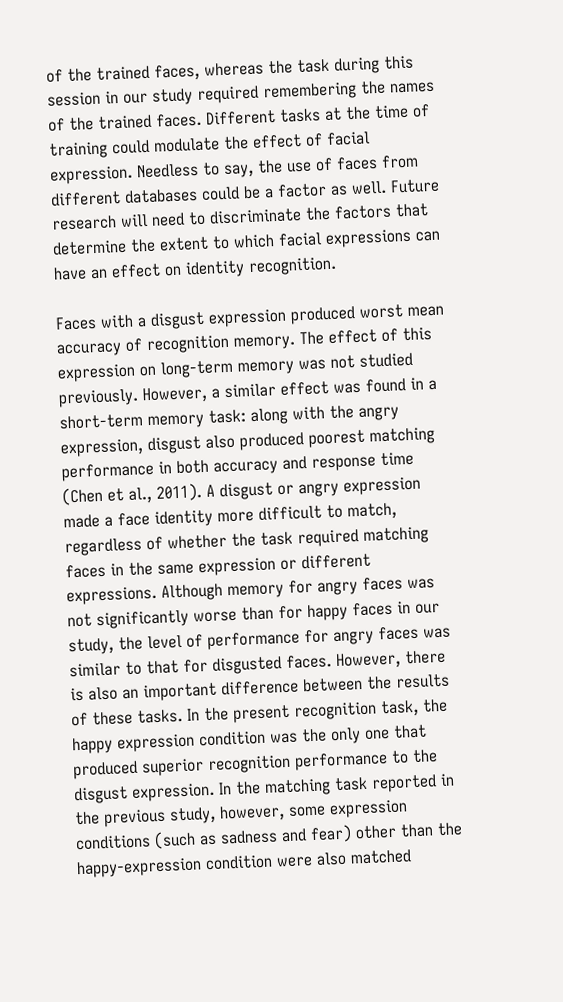of the trained faces, whereas the task during this session in our study required remembering the names of the trained faces. Different tasks at the time of training could modulate the effect of facial expression. Needless to say, the use of faces from different databases could be a factor as well. Future research will need to discriminate the factors that determine the extent to which facial expressions can have an effect on identity recognition.

Faces with a disgust expression produced worst mean accuracy of recognition memory. The effect of this expression on long-term memory was not studied previously. However, a similar effect was found in a short-term memory task: along with the angry expression, disgust also produced poorest matching performance in both accuracy and response time (Chen et al., 2011). A disgust or angry expression made a face identity more difficult to match, regardless of whether the task required matching faces in the same expression or different expressions. Although memory for angry faces was not significantly worse than for happy faces in our study, the level of performance for angry faces was similar to that for disgusted faces. However, there is also an important difference between the results of these tasks. In the present recognition task, the happy expression condition was the only one that produced superior recognition performance to the disgust expression. In the matching task reported in the previous study, however, some expression conditions (such as sadness and fear) other than the happy-expression condition were also matched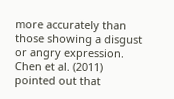more accurately than those showing a disgust or angry expression. Chen et al. (2011) pointed out that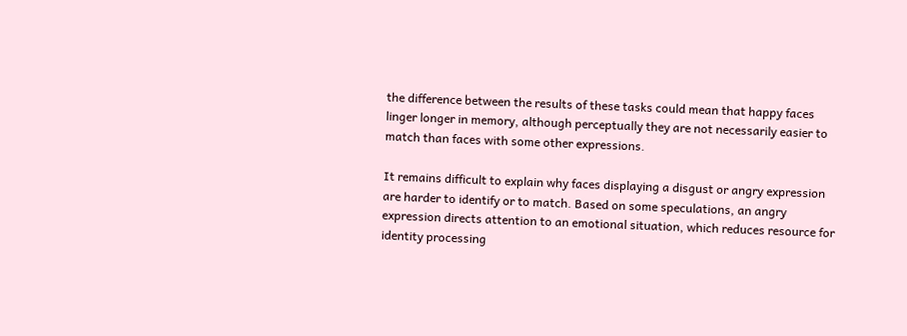the difference between the results of these tasks could mean that happy faces linger longer in memory, although perceptually they are not necessarily easier to match than faces with some other expressions.

It remains difficult to explain why faces displaying a disgust or angry expression are harder to identify or to match. Based on some speculations, an angry expression directs attention to an emotional situation, which reduces resource for identity processing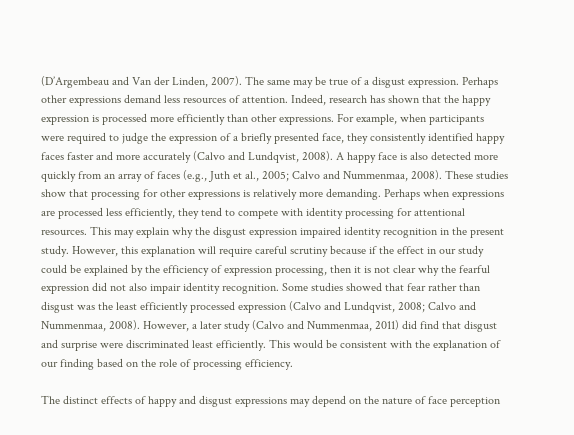(D’Argembeau and Van der Linden, 2007). The same may be true of a disgust expression. Perhaps other expressions demand less resources of attention. Indeed, research has shown that the happy expression is processed more efficiently than other expressions. For example, when participants were required to judge the expression of a briefly presented face, they consistently identified happy faces faster and more accurately (Calvo and Lundqvist, 2008). A happy face is also detected more quickly from an array of faces (e.g., Juth et al., 2005; Calvo and Nummenmaa, 2008). These studies show that processing for other expressions is relatively more demanding. Perhaps when expressions are processed less efficiently, they tend to compete with identity processing for attentional resources. This may explain why the disgust expression impaired identity recognition in the present study. However, this explanation will require careful scrutiny because if the effect in our study could be explained by the efficiency of expression processing, then it is not clear why the fearful expression did not also impair identity recognition. Some studies showed that fear rather than disgust was the least efficiently processed expression (Calvo and Lundqvist, 2008; Calvo and Nummenmaa, 2008). However, a later study (Calvo and Nummenmaa, 2011) did find that disgust and surprise were discriminated least efficiently. This would be consistent with the explanation of our finding based on the role of processing efficiency.

The distinct effects of happy and disgust expressions may depend on the nature of face perception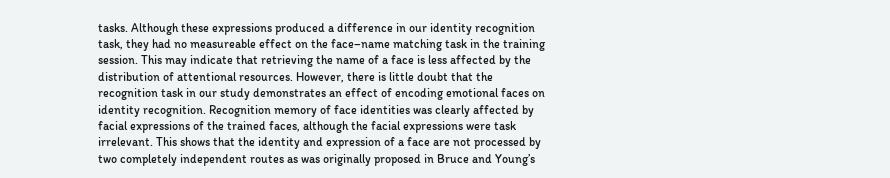tasks. Although these expressions produced a difference in our identity recognition task, they had no measureable effect on the face–name matching task in the training session. This may indicate that retrieving the name of a face is less affected by the distribution of attentional resources. However, there is little doubt that the recognition task in our study demonstrates an effect of encoding emotional faces on identity recognition. Recognition memory of face identities was clearly affected by facial expressions of the trained faces, although the facial expressions were task irrelevant. This shows that the identity and expression of a face are not processed by two completely independent routes as was originally proposed in Bruce and Young’s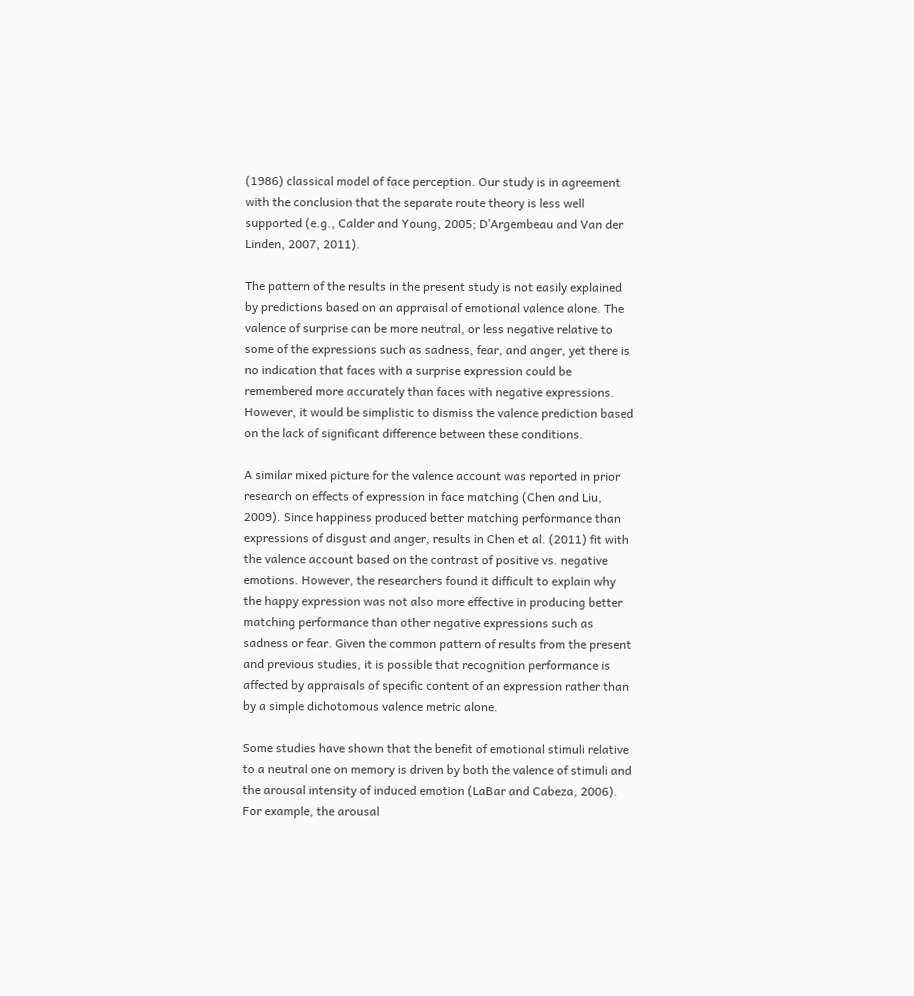(1986) classical model of face perception. Our study is in agreement with the conclusion that the separate route theory is less well supported (e.g., Calder and Young, 2005; D’Argembeau and Van der Linden, 2007, 2011).

The pattern of the results in the present study is not easily explained by predictions based on an appraisal of emotional valence alone. The valence of surprise can be more neutral, or less negative relative to some of the expressions such as sadness, fear, and anger, yet there is no indication that faces with a surprise expression could be remembered more accurately than faces with negative expressions. However, it would be simplistic to dismiss the valence prediction based on the lack of significant difference between these conditions.

A similar mixed picture for the valence account was reported in prior research on effects of expression in face matching (Chen and Liu, 2009). Since happiness produced better matching performance than expressions of disgust and anger, results in Chen et al. (2011) fit with the valence account based on the contrast of positive vs. negative emotions. However, the researchers found it difficult to explain why the happy expression was not also more effective in producing better matching performance than other negative expressions such as sadness or fear. Given the common pattern of results from the present and previous studies, it is possible that recognition performance is affected by appraisals of specific content of an expression rather than by a simple dichotomous valence metric alone.

Some studies have shown that the benefit of emotional stimuli relative to a neutral one on memory is driven by both the valence of stimuli and the arousal intensity of induced emotion (LaBar and Cabeza, 2006). For example, the arousal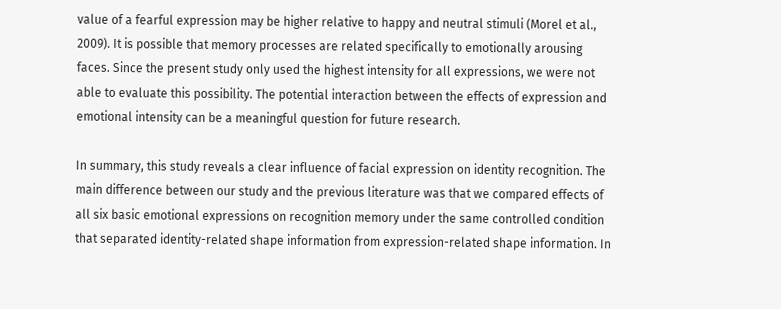value of a fearful expression may be higher relative to happy and neutral stimuli (Morel et al., 2009). It is possible that memory processes are related specifically to emotionally arousing faces. Since the present study only used the highest intensity for all expressions, we were not able to evaluate this possibility. The potential interaction between the effects of expression and emotional intensity can be a meaningful question for future research.

In summary, this study reveals a clear influence of facial expression on identity recognition. The main difference between our study and the previous literature was that we compared effects of all six basic emotional expressions on recognition memory under the same controlled condition that separated identity-related shape information from expression-related shape information. In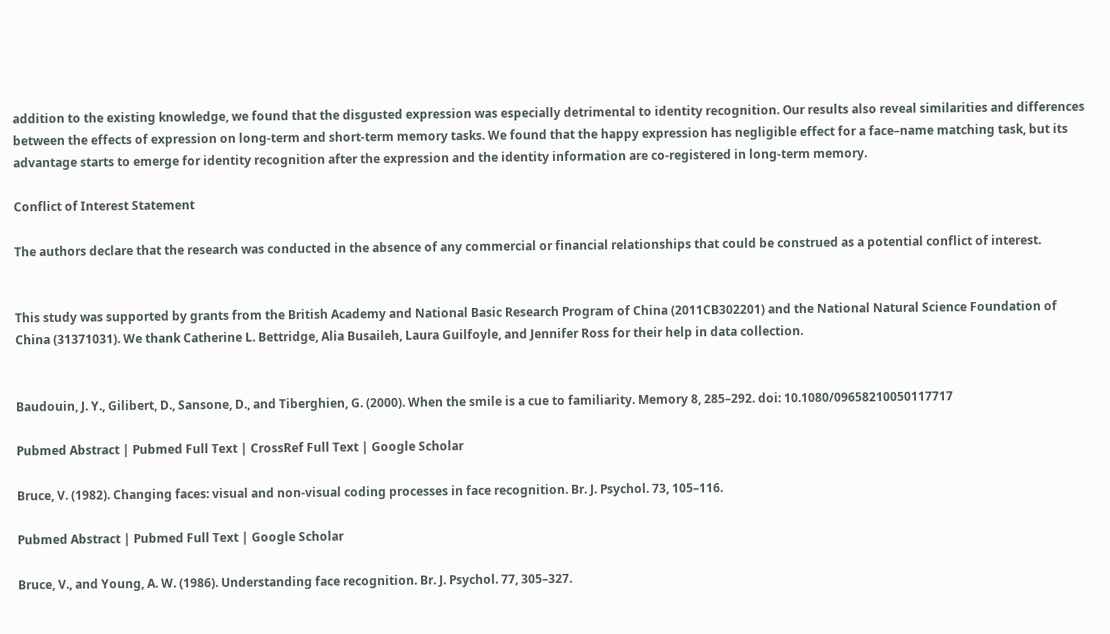addition to the existing knowledge, we found that the disgusted expression was especially detrimental to identity recognition. Our results also reveal similarities and differences between the effects of expression on long-term and short-term memory tasks. We found that the happy expression has negligible effect for a face–name matching task, but its advantage starts to emerge for identity recognition after the expression and the identity information are co-registered in long-term memory.

Conflict of Interest Statement

The authors declare that the research was conducted in the absence of any commercial or financial relationships that could be construed as a potential conflict of interest.


This study was supported by grants from the British Academy and National Basic Research Program of China (2011CB302201) and the National Natural Science Foundation of China (31371031). We thank Catherine L. Bettridge, Alia Busaileh, Laura Guilfoyle, and Jennifer Ross for their help in data collection.


Baudouin, J. Y., Gilibert, D., Sansone, D., and Tiberghien, G. (2000). When the smile is a cue to familiarity. Memory 8, 285–292. doi: 10.1080/09658210050117717

Pubmed Abstract | Pubmed Full Text | CrossRef Full Text | Google Scholar

Bruce, V. (1982). Changing faces: visual and non-visual coding processes in face recognition. Br. J. Psychol. 73, 105–116.

Pubmed Abstract | Pubmed Full Text | Google Scholar

Bruce, V., and Young, A. W. (1986). Understanding face recognition. Br. J. Psychol. 77, 305–327.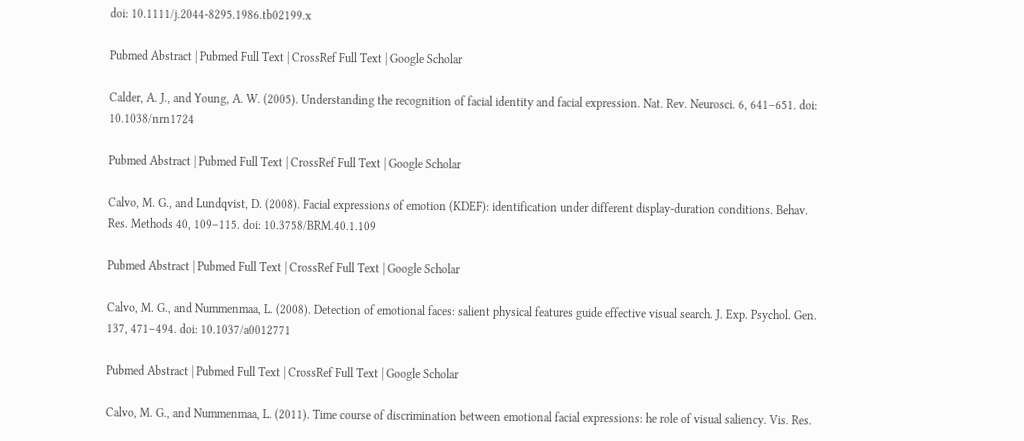doi: 10.1111/j.2044-8295.1986.tb02199.x

Pubmed Abstract | Pubmed Full Text | CrossRef Full Text | Google Scholar

Calder, A. J., and Young, A. W. (2005). Understanding the recognition of facial identity and facial expression. Nat. Rev. Neurosci. 6, 641–651. doi: 10.1038/nrn1724

Pubmed Abstract | Pubmed Full Text | CrossRef Full Text | Google Scholar

Calvo, M. G., and Lundqvist, D. (2008). Facial expressions of emotion (KDEF): identification under different display-duration conditions. Behav. Res. Methods 40, 109–115. doi: 10.3758/BRM.40.1.109

Pubmed Abstract | Pubmed Full Text | CrossRef Full Text | Google Scholar

Calvo, M. G., and Nummenmaa, L. (2008). Detection of emotional faces: salient physical features guide effective visual search. J. Exp. Psychol. Gen. 137, 471–494. doi: 10.1037/a0012771

Pubmed Abstract | Pubmed Full Text | CrossRef Full Text | Google Scholar

Calvo, M. G., and Nummenmaa, L. (2011). Time course of discrimination between emotional facial expressions: he role of visual saliency. Vis. Res.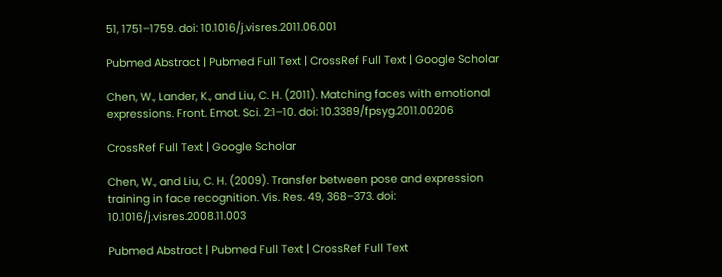51, 1751–1759. doi: 10.1016/j.visres.2011.06.001

Pubmed Abstract | Pubmed Full Text | CrossRef Full Text | Google Scholar

Chen, W., Lander, K., and Liu, C. H. (2011). Matching faces with emotional expressions. Front. Emot. Sci. 2:1–10. doi: 10.3389/fpsyg.2011.00206

CrossRef Full Text | Google Scholar

Chen, W., and Liu, C. H. (2009). Transfer between pose and expression training in face recognition. Vis. Res. 49, 368–373. doi: 10.1016/j.visres.2008.11.003

Pubmed Abstract | Pubmed Full Text | CrossRef Full Text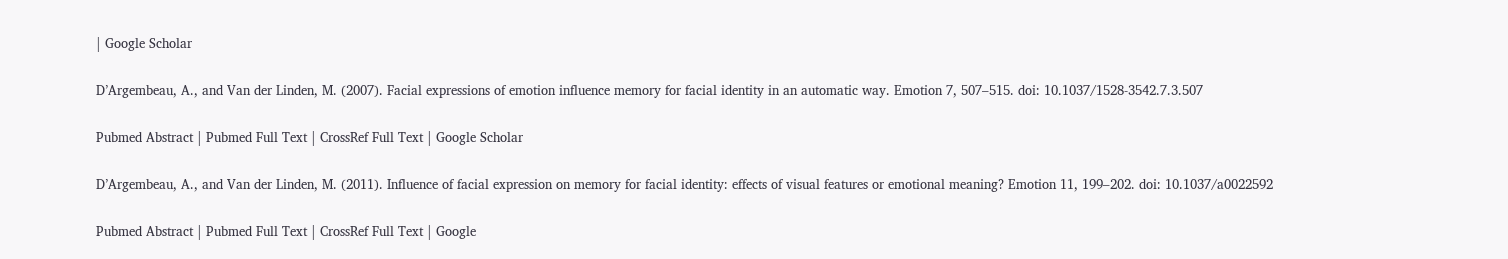| Google Scholar

D’Argembeau, A., and Van der Linden, M. (2007). Facial expressions of emotion influence memory for facial identity in an automatic way. Emotion 7, 507–515. doi: 10.1037/1528-3542.7.3.507

Pubmed Abstract | Pubmed Full Text | CrossRef Full Text | Google Scholar

D’Argembeau, A., and Van der Linden, M. (2011). Influence of facial expression on memory for facial identity: effects of visual features or emotional meaning? Emotion 11, 199–202. doi: 10.1037/a0022592

Pubmed Abstract | Pubmed Full Text | CrossRef Full Text | Google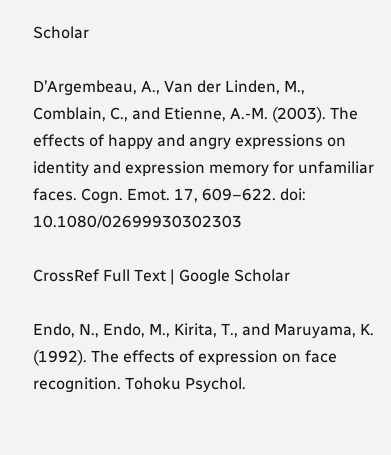Scholar

D’Argembeau, A., Van der Linden, M., Comblain, C., and Etienne, A.-M. (2003). The effects of happy and angry expressions on identity and expression memory for unfamiliar faces. Cogn. Emot. 17, 609–622. doi: 10.1080/02699930302303

CrossRef Full Text | Google Scholar

Endo, N., Endo, M., Kirita, T., and Maruyama, K. (1992). The effects of expression on face recognition. Tohoku Psychol.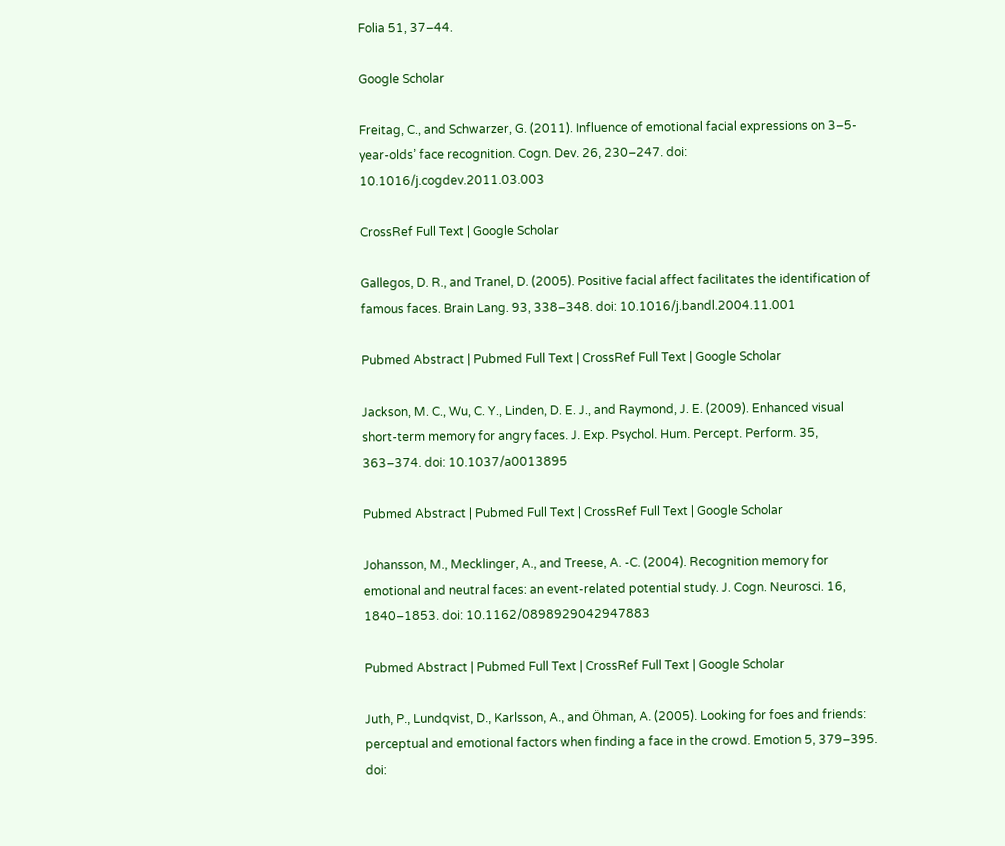Folia 51, 37–44.

Google Scholar

Freitag, C., and Schwarzer, G. (2011). Influence of emotional facial expressions on 3–5-year-olds’ face recognition. Cogn. Dev. 26, 230–247. doi: 10.1016/j.cogdev.2011.03.003

CrossRef Full Text | Google Scholar

Gallegos, D. R., and Tranel, D. (2005). Positive facial affect facilitates the identification of famous faces. Brain Lang. 93, 338–348. doi: 10.1016/j.bandl.2004.11.001

Pubmed Abstract | Pubmed Full Text | CrossRef Full Text | Google Scholar

Jackson, M. C., Wu, C. Y., Linden, D. E. J., and Raymond, J. E. (2009). Enhanced visual short-term memory for angry faces. J. Exp. Psychol. Hum. Percept. Perform. 35, 363–374. doi: 10.1037/a0013895

Pubmed Abstract | Pubmed Full Text | CrossRef Full Text | Google Scholar

Johansson, M., Mecklinger, A., and Treese, A. -C. (2004). Recognition memory for emotional and neutral faces: an event-related potential study. J. Cogn. Neurosci. 16, 1840–1853. doi: 10.1162/0898929042947883

Pubmed Abstract | Pubmed Full Text | CrossRef Full Text | Google Scholar

Juth, P., Lundqvist, D., Karlsson, A., and Öhman, A. (2005). Looking for foes and friends: perceptual and emotional factors when finding a face in the crowd. Emotion 5, 379–395. doi: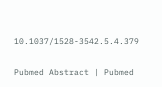10.1037/1528-3542.5.4.379

Pubmed Abstract | Pubmed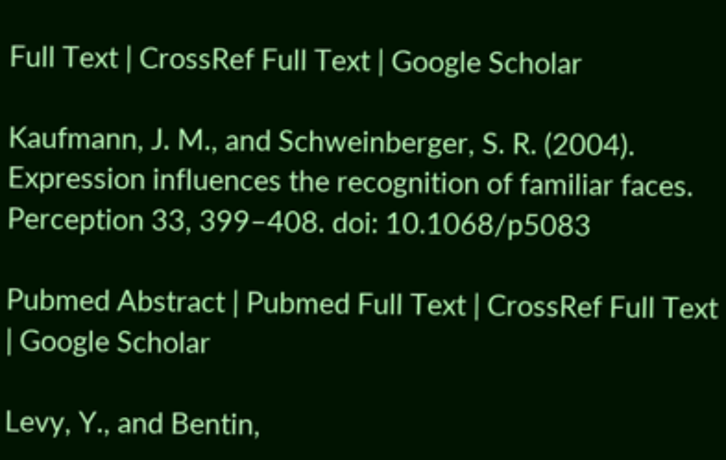Full Text | CrossRef Full Text | Google Scholar

Kaufmann, J. M., and Schweinberger, S. R. (2004). Expression influences the recognition of familiar faces. Perception 33, 399–408. doi: 10.1068/p5083

Pubmed Abstract | Pubmed Full Text | CrossRef Full Text | Google Scholar

Levy, Y., and Bentin,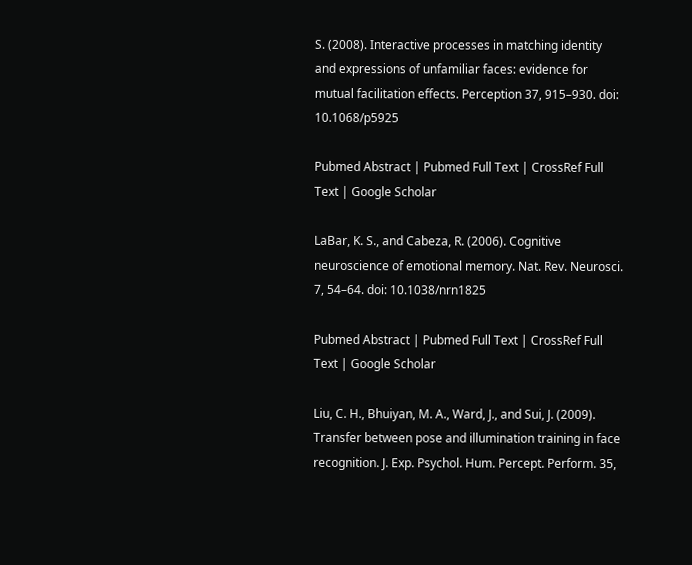S. (2008). Interactive processes in matching identity and expressions of unfamiliar faces: evidence for mutual facilitation effects. Perception 37, 915–930. doi: 10.1068/p5925

Pubmed Abstract | Pubmed Full Text | CrossRef Full Text | Google Scholar

LaBar, K. S., and Cabeza, R. (2006). Cognitive neuroscience of emotional memory. Nat. Rev. Neurosci. 7, 54–64. doi: 10.1038/nrn1825

Pubmed Abstract | Pubmed Full Text | CrossRef Full Text | Google Scholar

Liu, C. H., Bhuiyan, M. A., Ward, J., and Sui, J. (2009). Transfer between pose and illumination training in face recognition. J. Exp. Psychol. Hum. Percept. Perform. 35,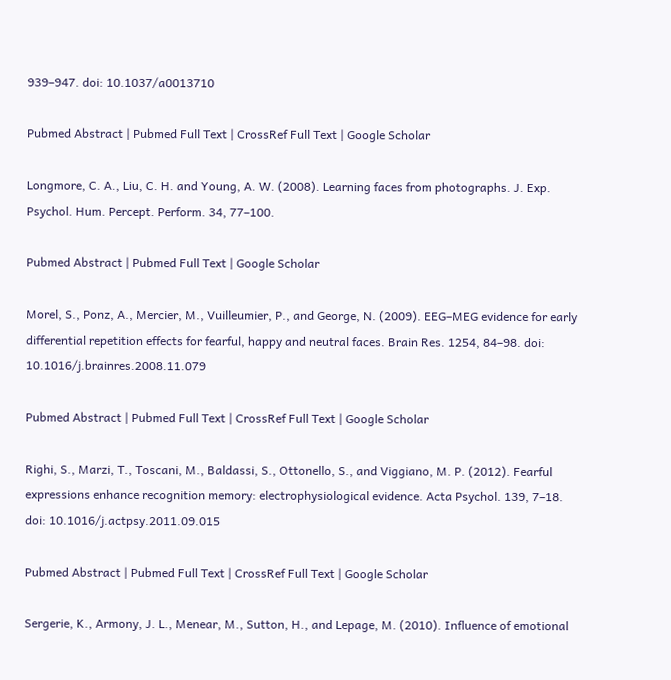939–947. doi: 10.1037/a0013710

Pubmed Abstract | Pubmed Full Text | CrossRef Full Text | Google Scholar

Longmore, C. A., Liu, C. H. and Young, A. W. (2008). Learning faces from photographs. J. Exp. Psychol. Hum. Percept. Perform. 34, 77–100.

Pubmed Abstract | Pubmed Full Text | Google Scholar

Morel, S., Ponz, A., Mercier, M., Vuilleumier, P., and George, N. (2009). EEG–MEG evidence for early differential repetition effects for fearful, happy and neutral faces. Brain Res. 1254, 84–98. doi: 10.1016/j.brainres.2008.11.079

Pubmed Abstract | Pubmed Full Text | CrossRef Full Text | Google Scholar

Righi, S., Marzi, T., Toscani, M., Baldassi, S., Ottonello, S., and Viggiano, M. P. (2012). Fearful expressions enhance recognition memory: electrophysiological evidence. Acta Psychol. 139, 7–18. doi: 10.1016/j.actpsy.2011.09.015

Pubmed Abstract | Pubmed Full Text | CrossRef Full Text | Google Scholar

Sergerie, K., Armony, J. L., Menear, M., Sutton, H., and Lepage, M. (2010). Influence of emotional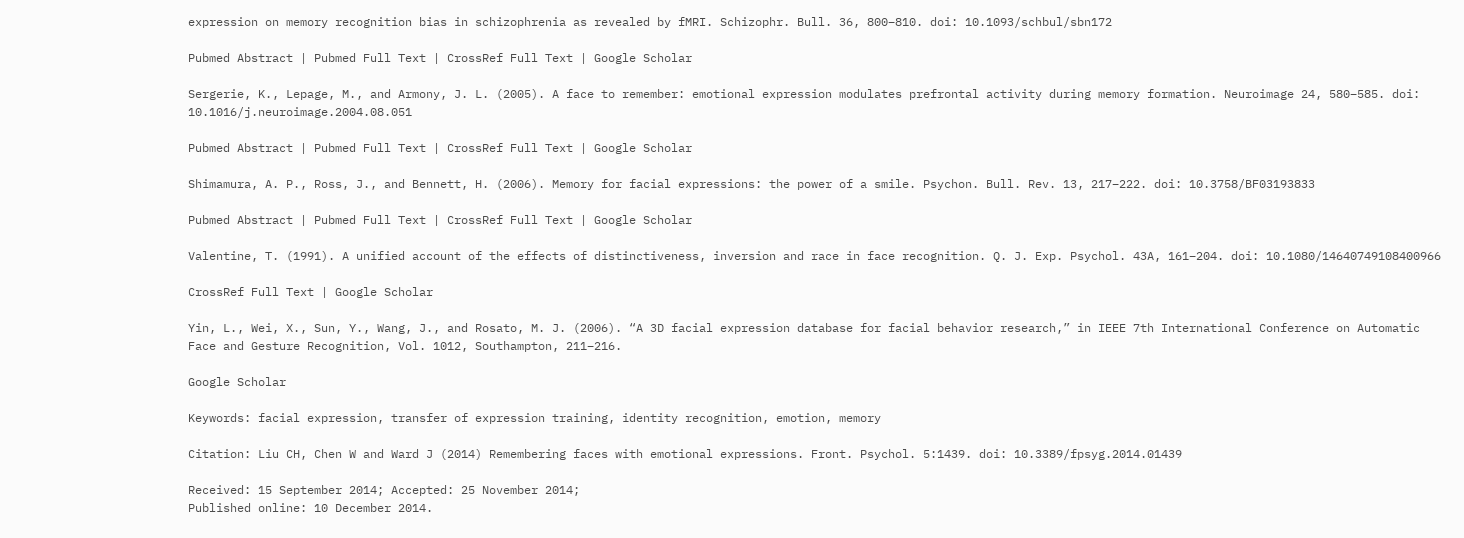expression on memory recognition bias in schizophrenia as revealed by fMRI. Schizophr. Bull. 36, 800–810. doi: 10.1093/schbul/sbn172

Pubmed Abstract | Pubmed Full Text | CrossRef Full Text | Google Scholar

Sergerie, K., Lepage, M., and Armony, J. L. (2005). A face to remember: emotional expression modulates prefrontal activity during memory formation. Neuroimage 24, 580–585. doi: 10.1016/j.neuroimage.2004.08.051

Pubmed Abstract | Pubmed Full Text | CrossRef Full Text | Google Scholar

Shimamura, A. P., Ross, J., and Bennett, H. (2006). Memory for facial expressions: the power of a smile. Psychon. Bull. Rev. 13, 217–222. doi: 10.3758/BF03193833

Pubmed Abstract | Pubmed Full Text | CrossRef Full Text | Google Scholar

Valentine, T. (1991). A unified account of the effects of distinctiveness, inversion and race in face recognition. Q. J. Exp. Psychol. 43A, 161–204. doi: 10.1080/14640749108400966

CrossRef Full Text | Google Scholar

Yin, L., Wei, X., Sun, Y., Wang, J., and Rosato, M. J. (2006). “A 3D facial expression database for facial behavior research,” in IEEE 7th International Conference on Automatic Face and Gesture Recognition, Vol. 1012, Southampton, 211–216.

Google Scholar

Keywords: facial expression, transfer of expression training, identity recognition, emotion, memory

Citation: Liu CH, Chen W and Ward J (2014) Remembering faces with emotional expressions. Front. Psychol. 5:1439. doi: 10.3389/fpsyg.2014.01439

Received: 15 September 2014; Accepted: 25 November 2014;
Published online: 10 December 2014.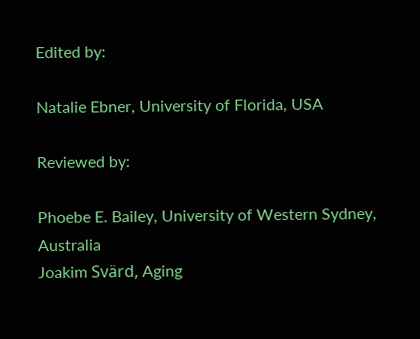Edited by:

Natalie Ebner, University of Florida, USA

Reviewed by:

Phoebe E. Bailey, University of Western Sydney, Australia
Joakim Svärd, Aging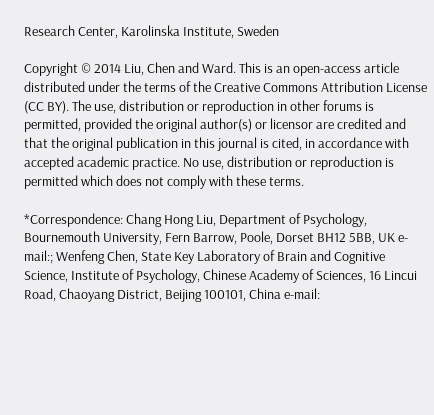Research Center, Karolinska Institute, Sweden

Copyright © 2014 Liu, Chen and Ward. This is an open-access article distributed under the terms of the Creative Commons Attribution License (CC BY). The use, distribution or reproduction in other forums is permitted, provided the original author(s) or licensor are credited and that the original publication in this journal is cited, in accordance with accepted academic practice. No use, distribution or reproduction is permitted which does not comply with these terms.

*Correspondence: Chang Hong Liu, Department of Psychology, Bournemouth University, Fern Barrow, Poole, Dorset BH12 5BB, UK e-mail:; Wenfeng Chen, State Key Laboratory of Brain and Cognitive Science, Institute of Psychology, Chinese Academy of Sciences, 16 Lincui Road, Chaoyang District, Beijing 100101, China e-mail: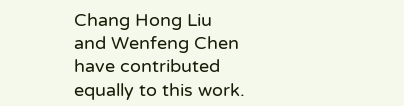Chang Hong Liu and Wenfeng Chen have contributed equally to this work.